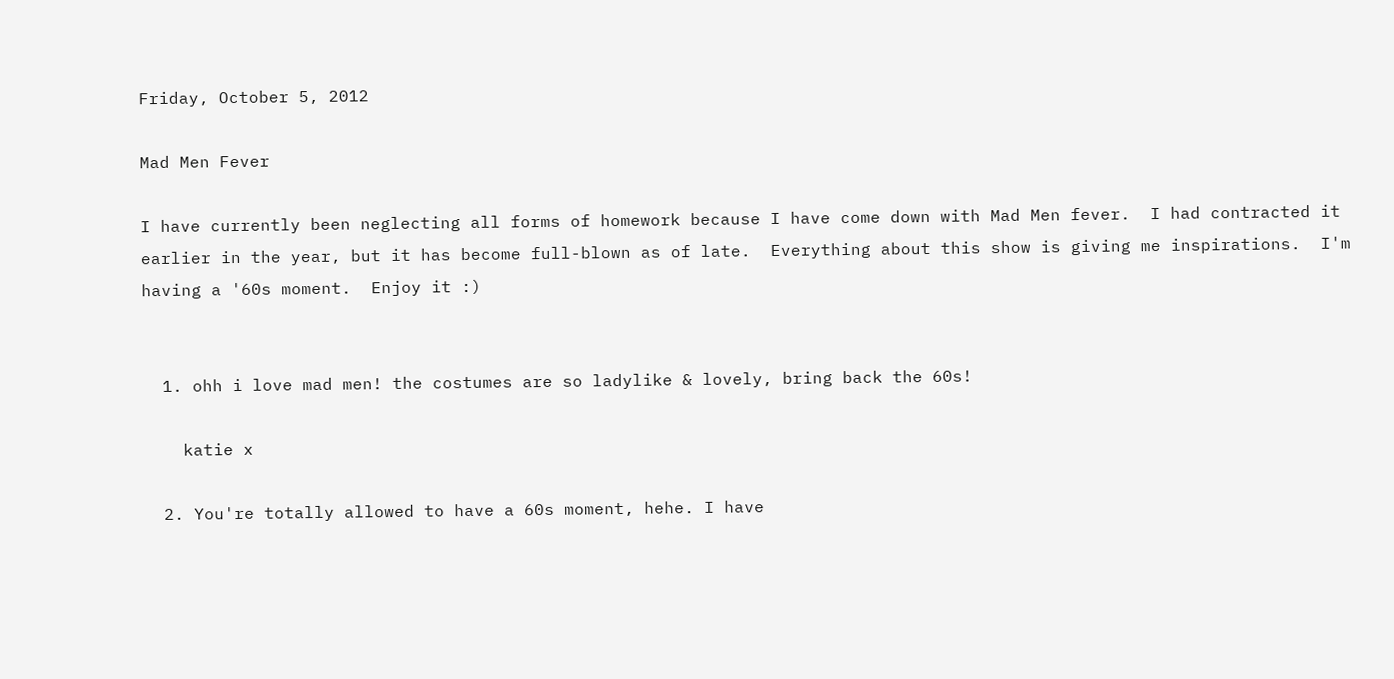Friday, October 5, 2012

Mad Men Fever

I have currently been neglecting all forms of homework because I have come down with Mad Men fever.  I had contracted it earlier in the year, but it has become full-blown as of late.  Everything about this show is giving me inspirations.  I'm having a '60s moment.  Enjoy it :)


  1. ohh i love mad men! the costumes are so ladylike & lovely, bring back the 60s!

    katie x

  2. You're totally allowed to have a 60s moment, hehe. I have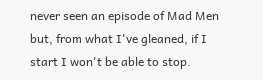never seen an episode of Mad Men but, from what I've gleaned, if I start I won't be able to stop.